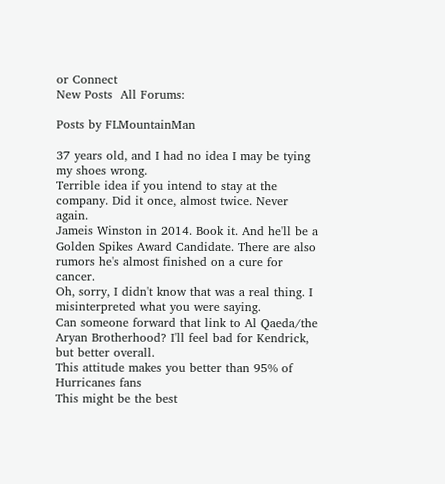or Connect
New Posts  All Forums:

Posts by FLMountainMan

37 years old, and I had no idea I may be tying my shoes wrong.
Terrible idea if you intend to stay at the company. Did it once, almost twice. Never again.
Jameis Winston in 2014. Book it. And he'll be a Golden Spikes Award Candidate. There are also rumors he's almost finished on a cure for cancer.
Oh, sorry, I didn't know that was a real thing. I misinterpreted what you were saying.
Can someone forward that link to Al Qaeda/the Aryan Brotherhood? I'll feel bad for Kendrick, but better overall.
This attitude makes you better than 95% of Hurricanes fans
This might be the best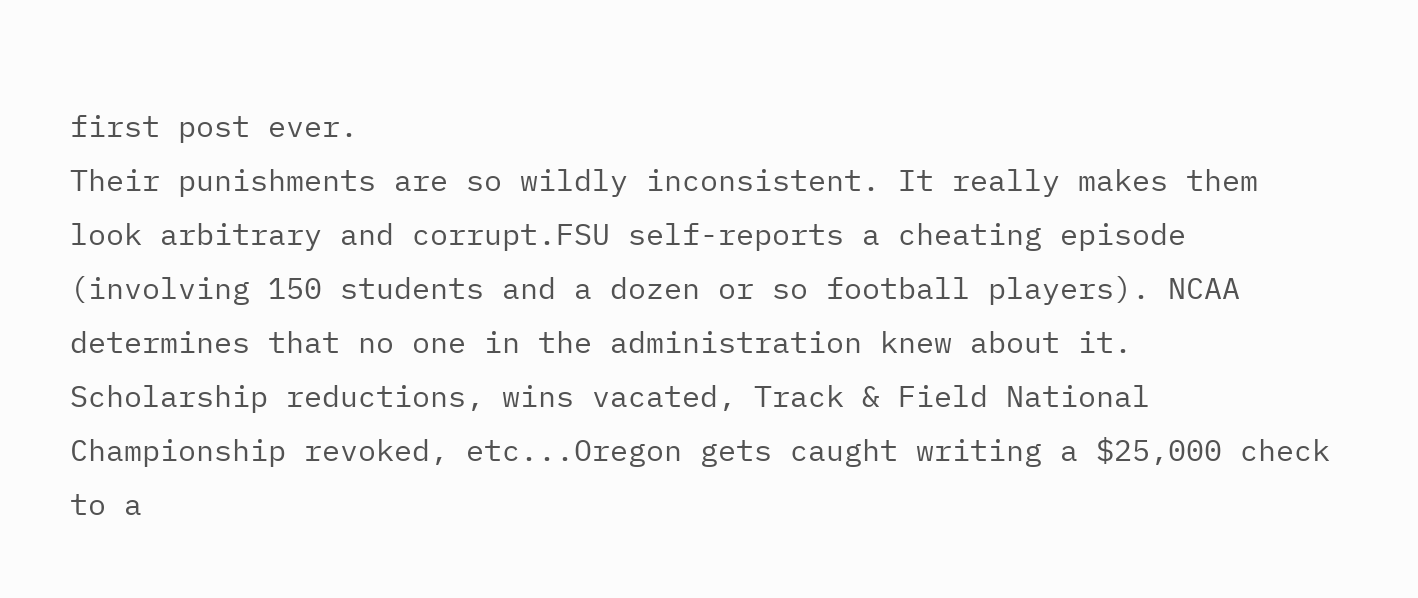first post ever.
Their punishments are so wildly inconsistent. It really makes them look arbitrary and corrupt.FSU self-reports a cheating episode (involving 150 students and a dozen or so football players). NCAA determines that no one in the administration knew about it. Scholarship reductions, wins vacated, Track & Field National Championship revoked, etc...Oregon gets caught writing a $25,000 check to a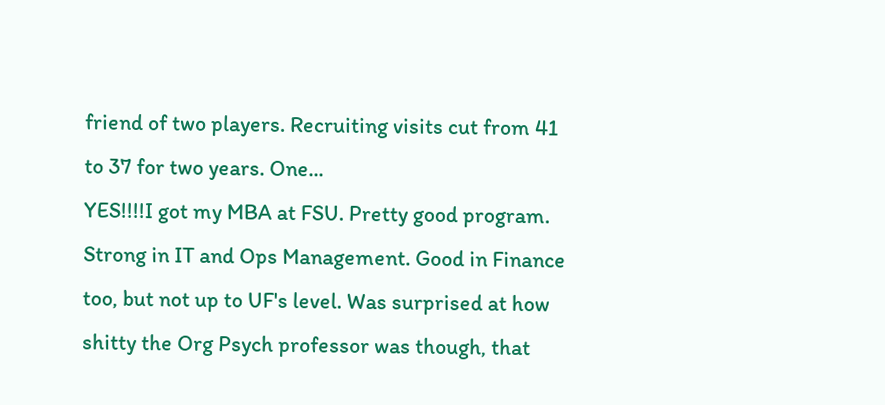friend of two players. Recruiting visits cut from 41 to 37 for two years. One...
YES!!!!I got my MBA at FSU. Pretty good program. Strong in IT and Ops Management. Good in Finance too, but not up to UF's level. Was surprised at how shitty the Org Psych professor was though, that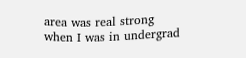area was real strong when I was in undergrad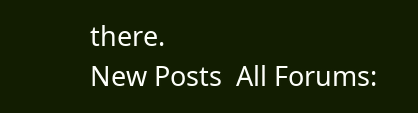there.
New Posts  All Forums: